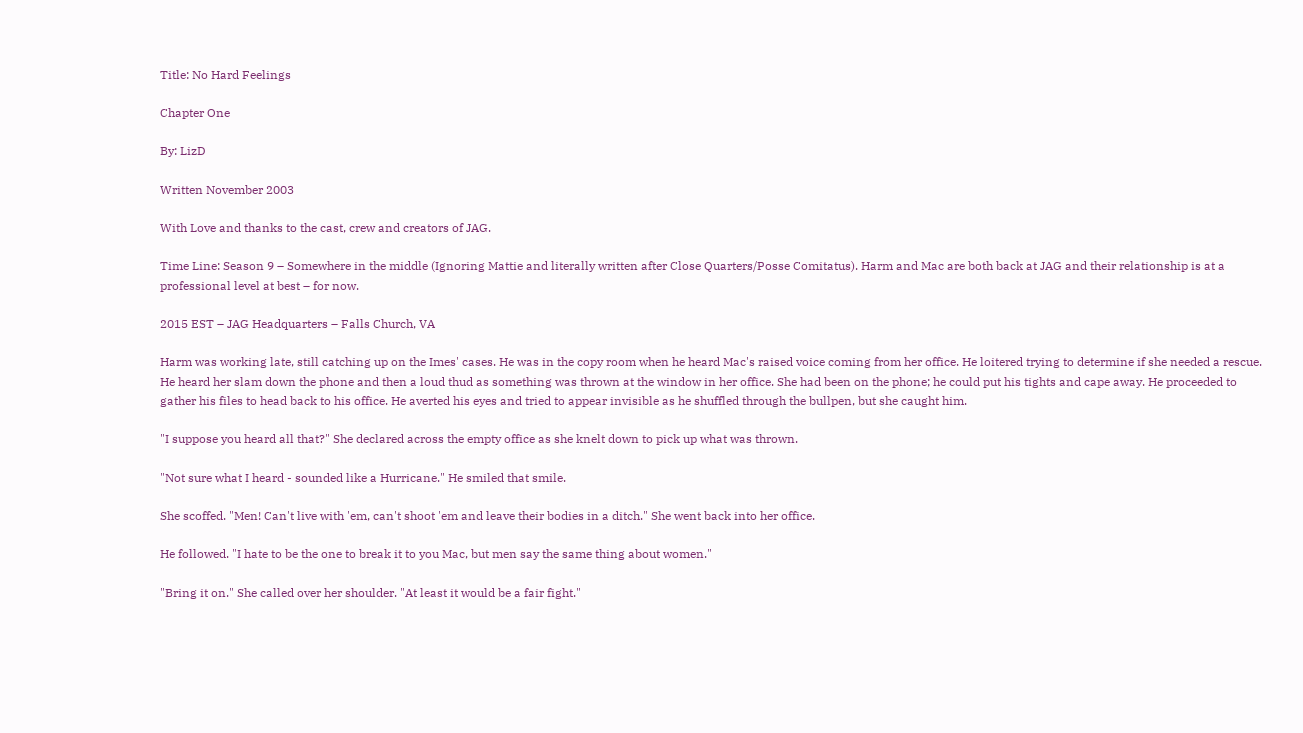Title: No Hard Feelings

Chapter One

By: LizD

Written November 2003

With Love and thanks to the cast, crew and creators of JAG.

Time Line: Season 9 – Somewhere in the middle (Ignoring Mattie and literally written after Close Quarters/Posse Comitatus). Harm and Mac are both back at JAG and their relationship is at a professional level at best – for now.

2015 EST – JAG Headquarters – Falls Church, VA

Harm was working late, still catching up on the Imes' cases. He was in the copy room when he heard Mac's raised voice coming from her office. He loitered trying to determine if she needed a rescue. He heard her slam down the phone and then a loud thud as something was thrown at the window in her office. She had been on the phone; he could put his tights and cape away. He proceeded to gather his files to head back to his office. He averted his eyes and tried to appear invisible as he shuffled through the bullpen, but she caught him.

"I suppose you heard all that?" She declared across the empty office as she knelt down to pick up what was thrown.

"Not sure what I heard - sounded like a Hurricane." He smiled that smile.

She scoffed. "Men! Can't live with 'em, can't shoot 'em and leave their bodies in a ditch." She went back into her office.

He followed. "I hate to be the one to break it to you Mac, but men say the same thing about women."

"Bring it on." She called over her shoulder. "At least it would be a fair fight."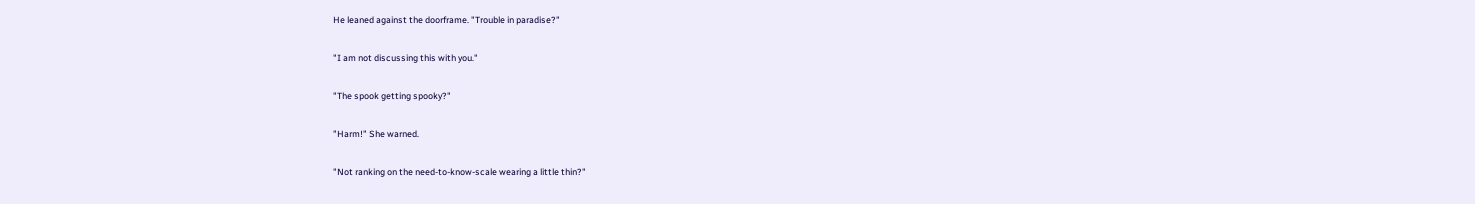He leaned against the doorframe. "Trouble in paradise?"

"I am not discussing this with you."

"The spook getting spooky?"

"Harm!" She warned.

"Not ranking on the need-to-know-scale wearing a little thin?"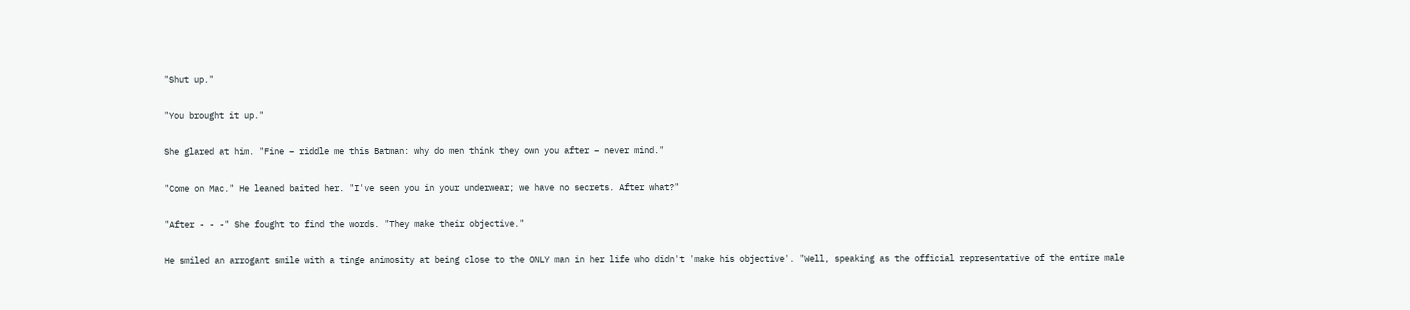"Shut up."

"You brought it up."

She glared at him. "Fine – riddle me this Batman: why do men think they own you after – never mind."

"Come on Mac." He leaned baited her. "I've seen you in your underwear; we have no secrets. After what?"

"After - - -" She fought to find the words. "They make their objective."

He smiled an arrogant smile with a tinge animosity at being close to the ONLY man in her life who didn't 'make his objective'. "Well, speaking as the official representative of the entire male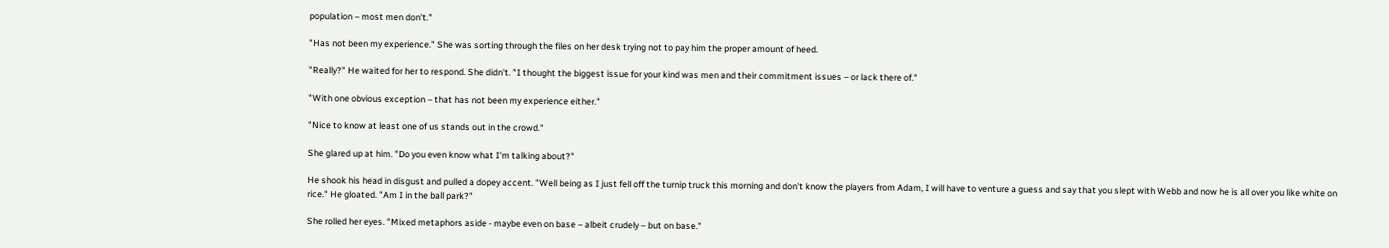population – most men don't."

"Has not been my experience." She was sorting through the files on her desk trying not to pay him the proper amount of heed.

"Really?" He waited for her to respond. She didn't. "I thought the biggest issue for your kind was men and their commitment issues – or lack there of."

"With one obvious exception – that has not been my experience either."

"Nice to know at least one of us stands out in the crowd."

She glared up at him. "Do you even know what I'm talking about?"

He shook his head in disgust and pulled a dopey accent. "Well being as I just fell off the turnip truck this morning and don't know the players from Adam, I will have to venture a guess and say that you slept with Webb and now he is all over you like white on rice." He gloated. "Am I in the ball park?"

She rolled her eyes. "Mixed metaphors aside - maybe even on base – albeit crudely – but on base."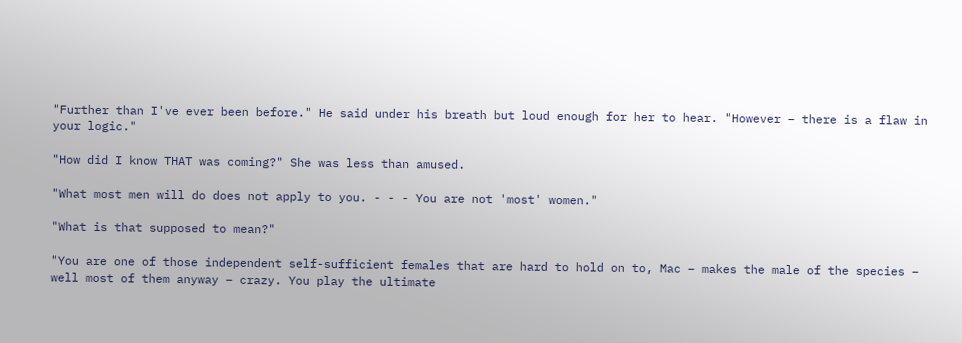"Further than I've ever been before." He said under his breath but loud enough for her to hear. "However – there is a flaw in your logic."

"How did I know THAT was coming?" She was less than amused.

"What most men will do does not apply to you. - - - You are not 'most' women."

"What is that supposed to mean?"

"You are one of those independent self-sufficient females that are hard to hold on to, Mac – makes the male of the species – well most of them anyway – crazy. You play the ultimate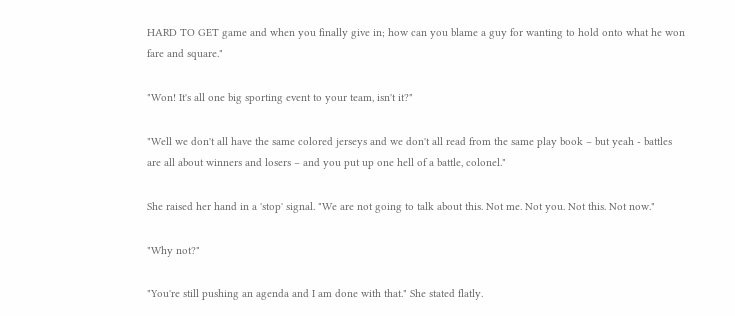HARD TO GET game and when you finally give in; how can you blame a guy for wanting to hold onto what he won fare and square."

"Won! It's all one big sporting event to your team, isn't it?"

"Well we don't all have the same colored jerseys and we don't all read from the same play book – but yeah - battles are all about winners and losers – and you put up one hell of a battle, colonel."

She raised her hand in a 'stop' signal. "We are not going to talk about this. Not me. Not you. Not this. Not now."

"Why not?"

"You're still pushing an agenda and I am done with that." She stated flatly.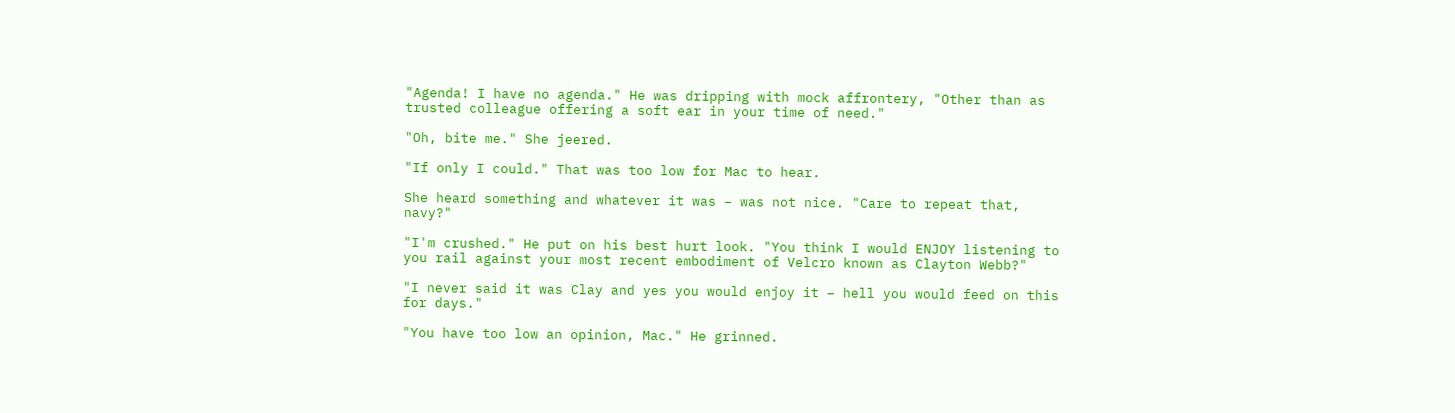"Agenda! I have no agenda." He was dripping with mock affrontery, "Other than as trusted colleague offering a soft ear in your time of need."

"Oh, bite me." She jeered.

"If only I could." That was too low for Mac to hear.

She heard something and whatever it was – was not nice. "Care to repeat that, navy?"

"I'm crushed." He put on his best hurt look. "You think I would ENJOY listening to you rail against your most recent embodiment of Velcro known as Clayton Webb?"

"I never said it was Clay and yes you would enjoy it – hell you would feed on this for days."

"You have too low an opinion, Mac." He grinned.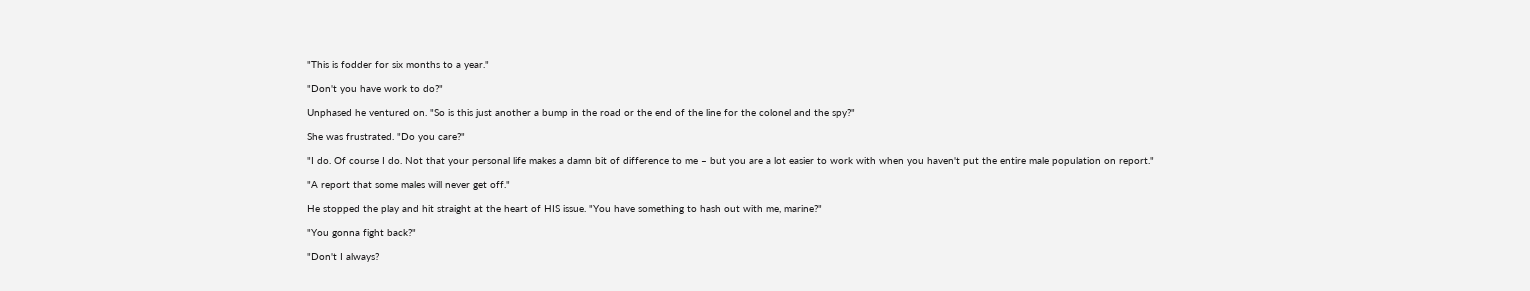"This is fodder for six months to a year."

"Don't you have work to do?"

Unphased he ventured on. "So is this just another a bump in the road or the end of the line for the colonel and the spy?"

She was frustrated. "Do you care?"

"I do. Of course I do. Not that your personal life makes a damn bit of difference to me – but you are a lot easier to work with when you haven't put the entire male population on report."

"A report that some males will never get off."

He stopped the play and hit straight at the heart of HIS issue. "You have something to hash out with me, marine?"

"You gonna fight back?"

"Don't I always?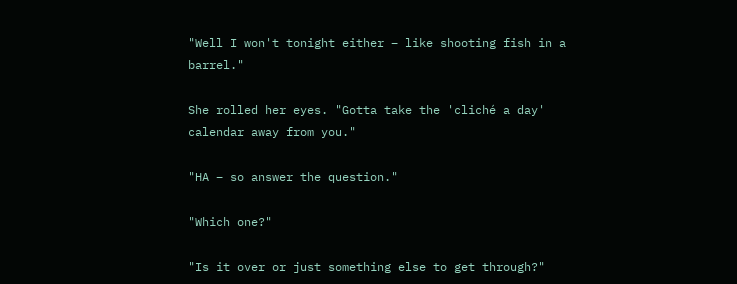"Well I won't tonight either – like shooting fish in a barrel."

She rolled her eyes. "Gotta take the 'cliché a day' calendar away from you."

"HA – so answer the question."

"Which one?"

"Is it over or just something else to get through?"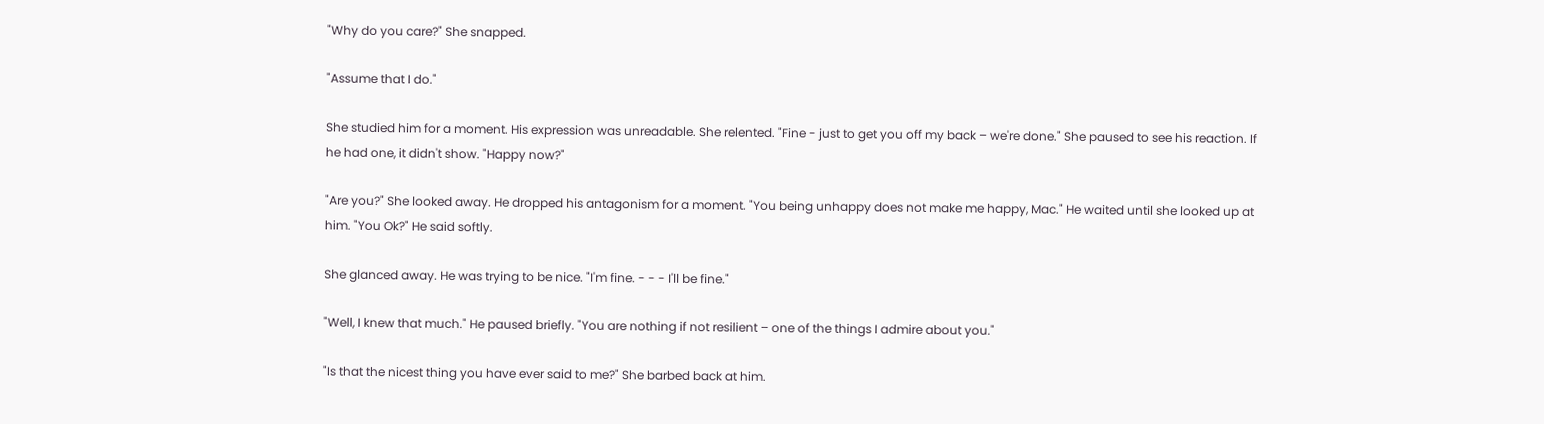"Why do you care?" She snapped.

"Assume that I do."

She studied him for a moment. His expression was unreadable. She relented. "Fine - just to get you off my back – we're done." She paused to see his reaction. If he had one, it didn't show. "Happy now?"

"Are you?" She looked away. He dropped his antagonism for a moment. "You being unhappy does not make me happy, Mac." He waited until she looked up at him. "You Ok?" He said softly.

She glanced away. He was trying to be nice. "I'm fine. - - - I'll be fine."

"Well, I knew that much." He paused briefly. "You are nothing if not resilient – one of the things I admire about you."

"Is that the nicest thing you have ever said to me?" She barbed back at him.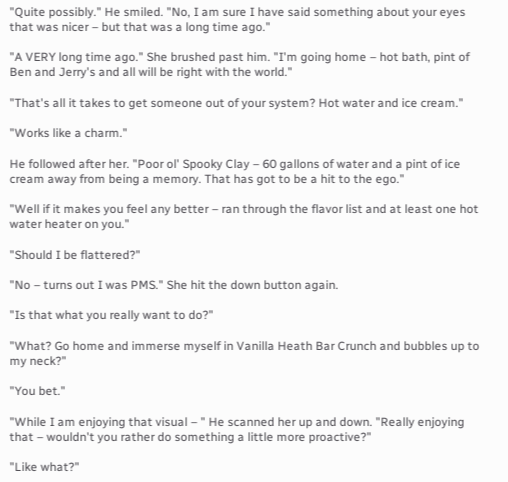"Quite possibly." He smiled. "No, I am sure I have said something about your eyes that was nicer – but that was a long time ago."

"A VERY long time ago." She brushed past him. "I'm going home – hot bath, pint of Ben and Jerry's and all will be right with the world."

"That's all it takes to get someone out of your system? Hot water and ice cream."

"Works like a charm."

He followed after her. "Poor ol' Spooky Clay – 60 gallons of water and a pint of ice cream away from being a memory. That has got to be a hit to the ego."

"Well if it makes you feel any better – ran through the flavor list and at least one hot water heater on you."

"Should I be flattered?"

"No – turns out I was PMS." She hit the down button again.

"Is that what you really want to do?"

"What? Go home and immerse myself in Vanilla Heath Bar Crunch and bubbles up to my neck?"

"You bet."

"While I am enjoying that visual – " He scanned her up and down. "Really enjoying that – wouldn't you rather do something a little more proactive?"

"Like what?"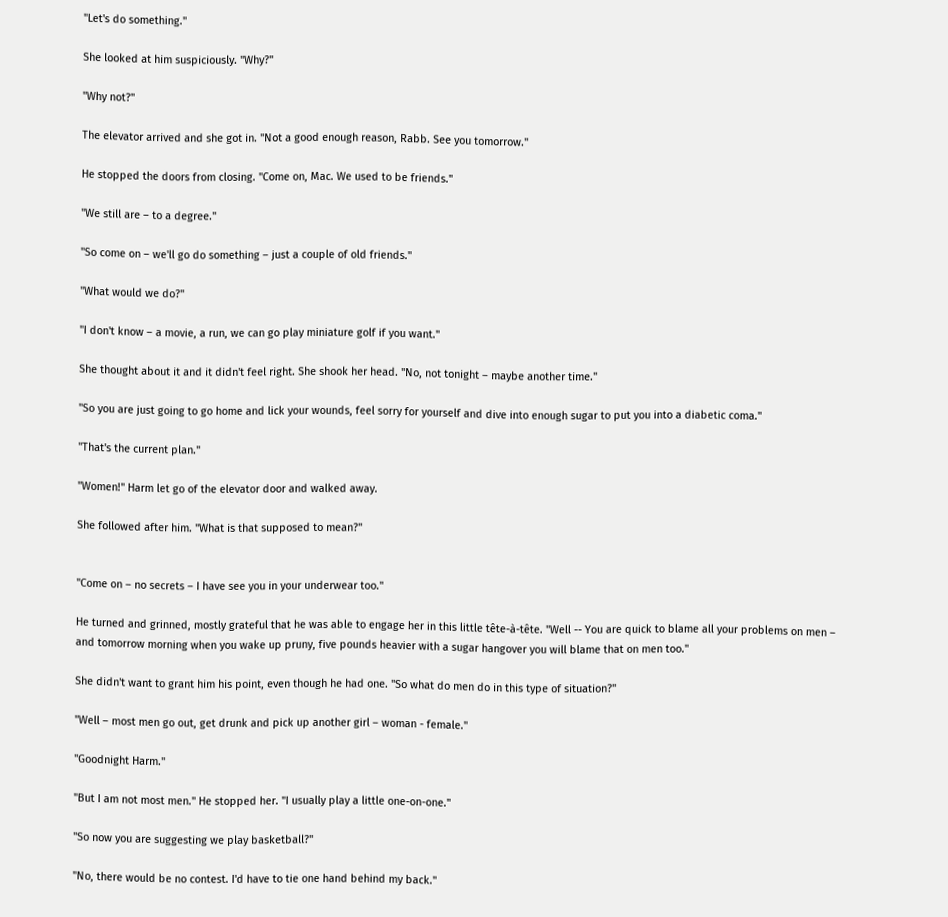"Let's do something."

She looked at him suspiciously. "Why?"

"Why not?"

The elevator arrived and she got in. "Not a good enough reason, Rabb. See you tomorrow."

He stopped the doors from closing. "Come on, Mac. We used to be friends."

"We still are – to a degree."

"So come on – we'll go do something – just a couple of old friends."

"What would we do?"

"I don't know – a movie, a run, we can go play miniature golf if you want."

She thought about it and it didn't feel right. She shook her head. "No, not tonight – maybe another time."

"So you are just going to go home and lick your wounds, feel sorry for yourself and dive into enough sugar to put you into a diabetic coma."

"That's the current plan."

"Women!" Harm let go of the elevator door and walked away.

She followed after him. "What is that supposed to mean?"


"Come on – no secrets – I have see you in your underwear too."

He turned and grinned, mostly grateful that he was able to engage her in this little tête-à-tête. "Well -- You are quick to blame all your problems on men – and tomorrow morning when you wake up pruny, five pounds heavier with a sugar hangover you will blame that on men too."

She didn't want to grant him his point, even though he had one. "So what do men do in this type of situation?"

"Well – most men go out, get drunk and pick up another girl – woman - female."

"Goodnight Harm."

"But I am not most men." He stopped her. "I usually play a little one-on-one."

"So now you are suggesting we play basketball?"

"No, there would be no contest. I'd have to tie one hand behind my back."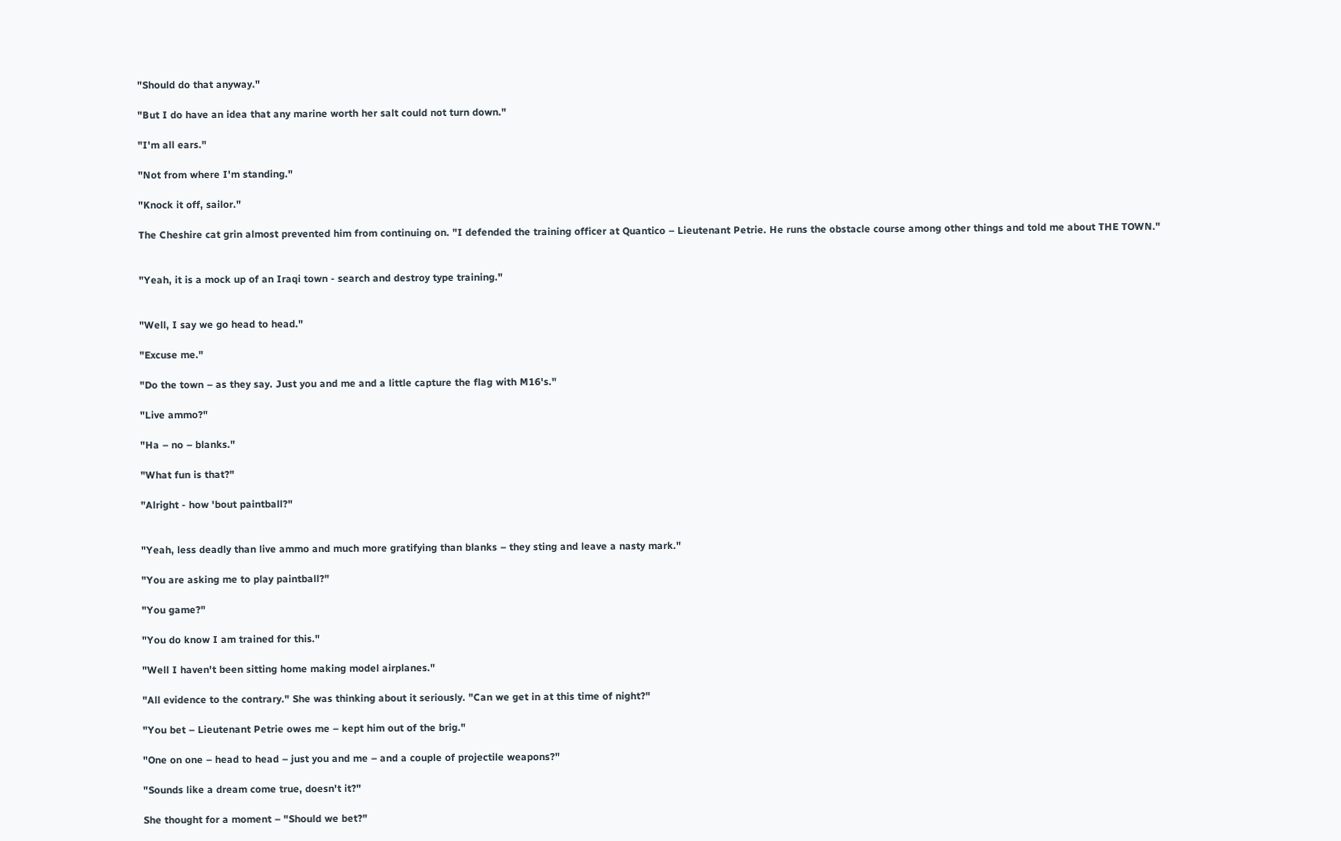"Should do that anyway."

"But I do have an idea that any marine worth her salt could not turn down."

"I'm all ears."

"Not from where I'm standing."

"Knock it off, sailor."

The Cheshire cat grin almost prevented him from continuing on. "I defended the training officer at Quantico – Lieutenant Petrie. He runs the obstacle course among other things and told me about THE TOWN."


"Yeah, it is a mock up of an Iraqi town - search and destroy type training."


"Well, I say we go head to head."

"Excuse me."

"Do the town – as they say. Just you and me and a little capture the flag with M16's."

"Live ammo?"

"Ha – no – blanks."

"What fun is that?"

"Alright - how 'bout paintball?"


"Yeah, less deadly than live ammo and much more gratifying than blanks – they sting and leave a nasty mark."

"You are asking me to play paintball?"

"You game?"

"You do know I am trained for this."

"Well I haven't been sitting home making model airplanes."

"All evidence to the contrary." She was thinking about it seriously. "Can we get in at this time of night?"

"You bet – Lieutenant Petrie owes me – kept him out of the brig."

"One on one – head to head – just you and me – and a couple of projectile weapons?"

"Sounds like a dream come true, doesn't it?"

She thought for a moment – "Should we bet?"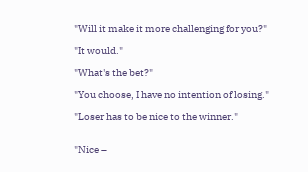"Will it make it more challenging for you?"

"It would."

"What's the bet?"

"You choose, I have no intention of losing."

"Loser has to be nice to the winner."


"Nice –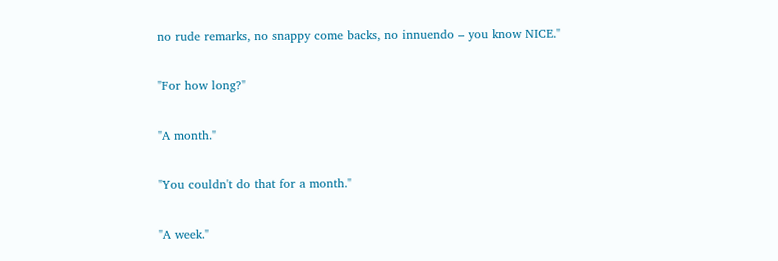no rude remarks, no snappy come backs, no innuendo – you know NICE."

"For how long?"

"A month."

"You couldn't do that for a month."

"A week."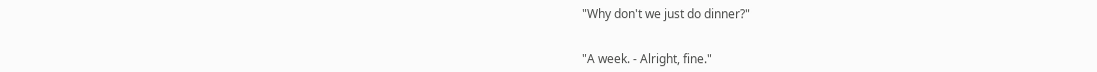"Why don't we just do dinner?"


"A week. - Alright, fine."